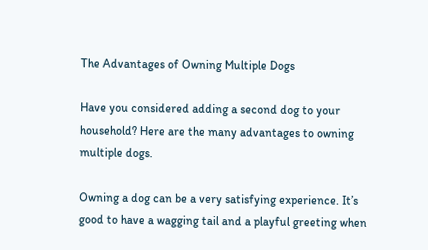The Advantages of Owning Multiple Dogs

Have you considered adding a second dog to your household? Here are the many advantages to owning multiple dogs.

Owning a dog can be a very satisfying experience. It’s good to have a wagging tail and a playful greeting when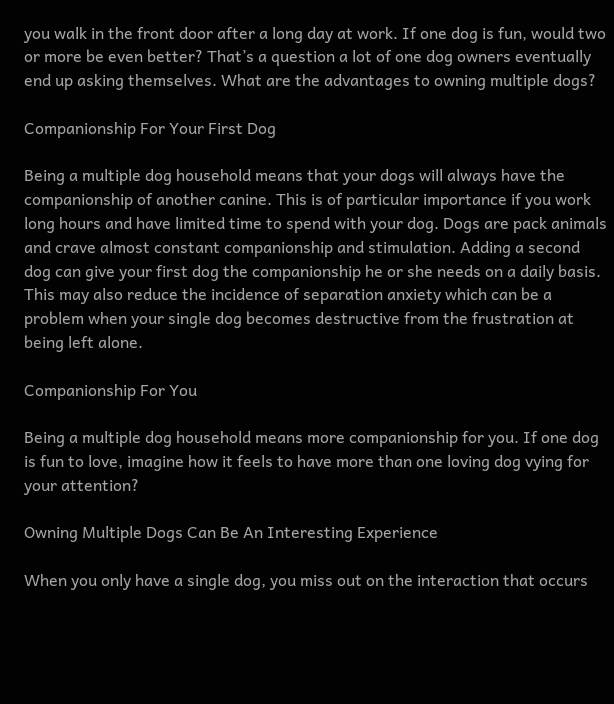you walk in the front door after a long day at work. If one dog is fun, would two or more be even better? That’s a question a lot of one dog owners eventually end up asking themselves. What are the advantages to owning multiple dogs?

Companionship For Your First Dog

Being a multiple dog household means that your dogs will always have the companionship of another canine. This is of particular importance if you work long hours and have limited time to spend with your dog. Dogs are pack animals and crave almost constant companionship and stimulation. Adding a second dog can give your first dog the companionship he or she needs on a daily basis. This may also reduce the incidence of separation anxiety which can be a problem when your single dog becomes destructive from the frustration at being left alone.

Companionship For You

Being a multiple dog household means more companionship for you. If one dog is fun to love, imagine how it feels to have more than one loving dog vying for your attention?

Owning Multiple Dogs Can Be An Interesting Experience

When you only have a single dog, you miss out on the interaction that occurs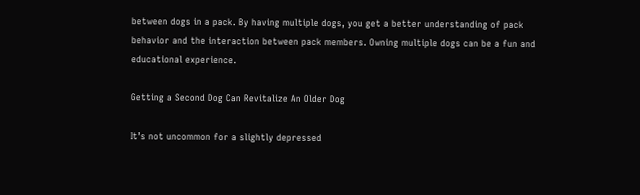between dogs in a pack. By having multiple dogs, you get a better understanding of pack behavior and the interaction between pack members. Owning multiple dogs can be a fun and educational experience.

Getting a Second Dog Can Revitalize An Older Dog

It’s not uncommon for a slightly depressed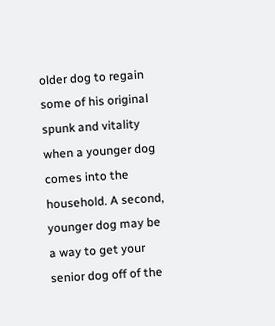older dog to regain some of his original spunk and vitality when a younger dog comes into the household. A second, younger dog may be a way to get your senior dog off of the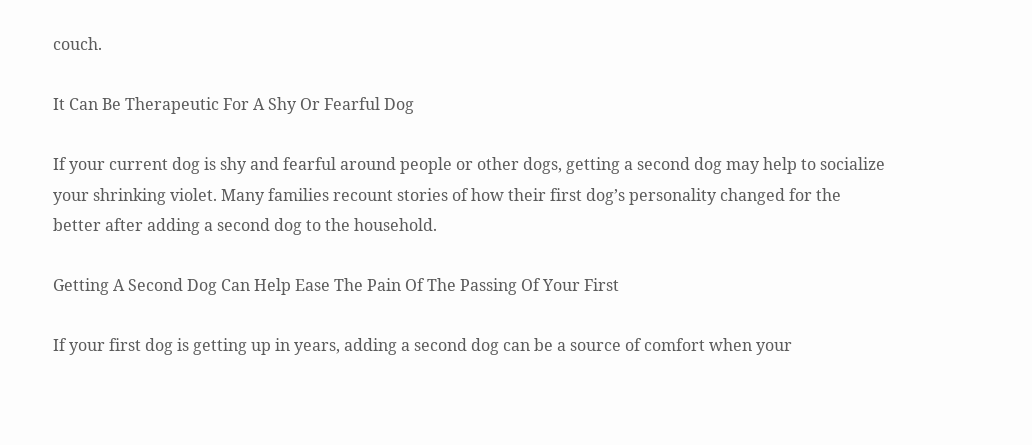couch.

It Can Be Therapeutic For A Shy Or Fearful Dog

If your current dog is shy and fearful around people or other dogs, getting a second dog may help to socialize your shrinking violet. Many families recount stories of how their first dog’s personality changed for the better after adding a second dog to the household.

Getting A Second Dog Can Help Ease The Pain Of The Passing Of Your First

If your first dog is getting up in years, adding a second dog can be a source of comfort when your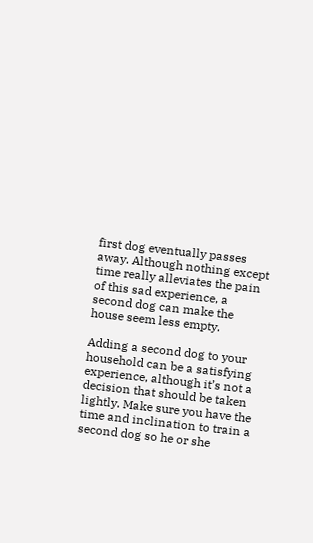first dog eventually passes away. Although nothing except time really alleviates the pain of this sad experience, a second dog can make the house seem less empty.

Adding a second dog to your household can be a satisfying experience, although it’s not a decision that should be taken lightly. Make sure you have the time and inclination to train a second dog so he or she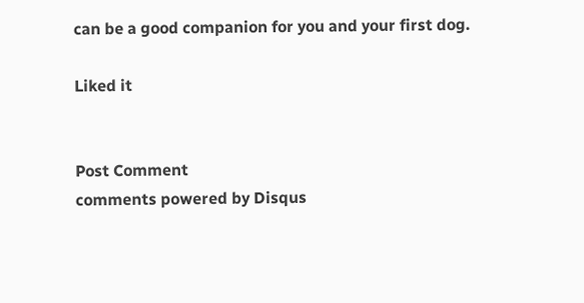can be a good companion for you and your first dog.

Liked it


Post Comment
comments powered by Disqus